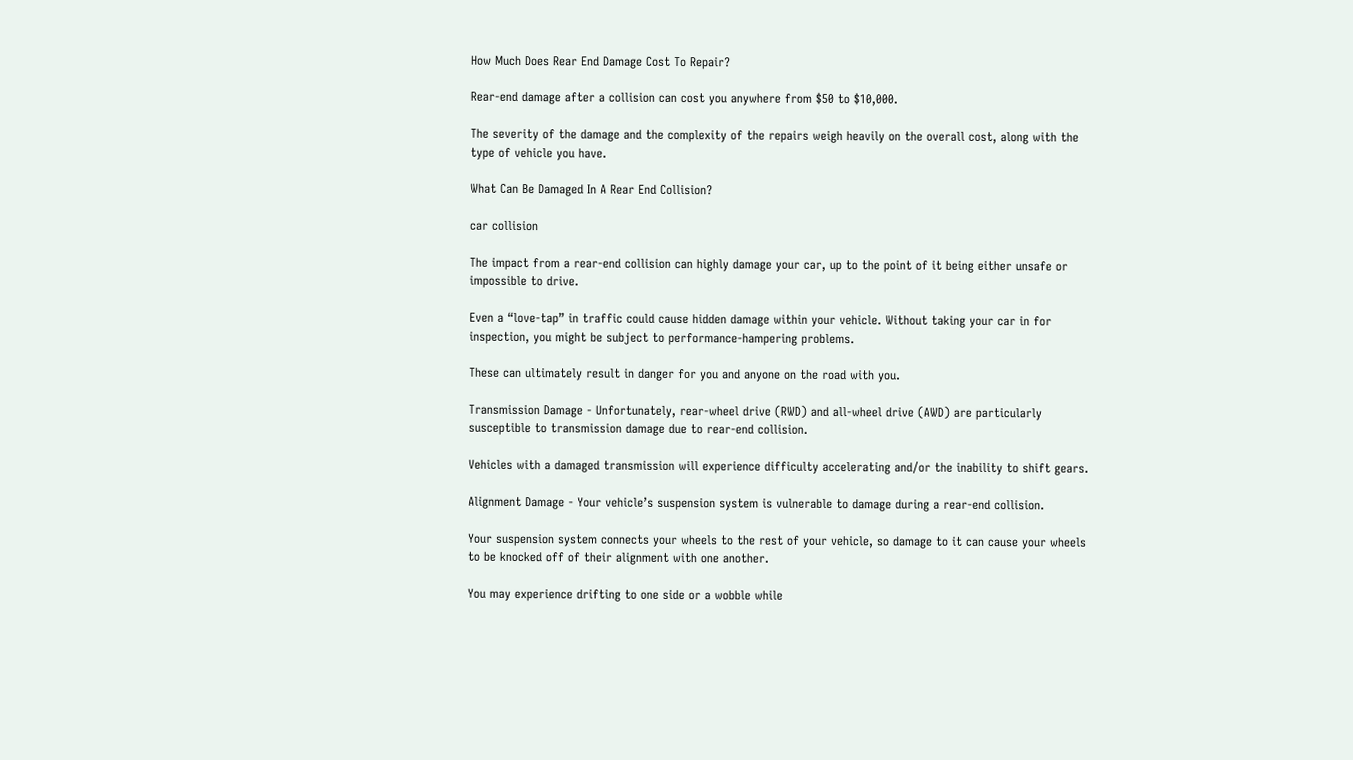How Much Does Rear End Damage Cost To Repair?

Rear-end damage after a collision can cost you anywhere from $50 to $10,000.

The severity of the damage and the complexity of the repairs weigh heavily on the overall cost, along with the type of vehicle you have.

What Can Be Damaged In A Rear End Collision?

car collision

The impact from a rear-end collision can highly damage your car, up to the point of it being either unsafe or impossible to drive.

Even a “love-tap” in traffic could cause hidden damage within your vehicle. Without taking your car in for inspection, you might be subject to performance-hampering problems.

These can ultimately result in danger for you and anyone on the road with you.

Transmission Damage - Unfortunately, rear-wheel drive (RWD) and all-wheel drive (AWD) are particularly susceptible to transmission damage due to rear-end collision.

Vehicles with a damaged transmission will experience difficulty accelerating and/or the inability to shift gears.

Alignment Damage - Your vehicle’s suspension system is vulnerable to damage during a rear-end collision.

Your suspension system connects your wheels to the rest of your vehicle, so damage to it can cause your wheels to be knocked off of their alignment with one another.

You may experience drifting to one side or a wobble while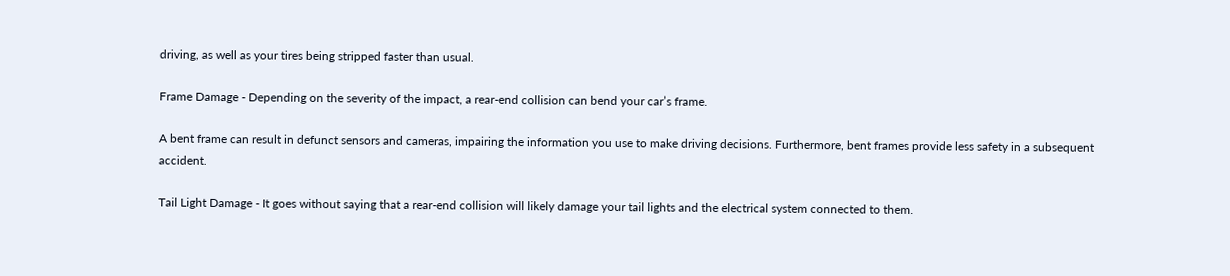driving, as well as your tires being stripped faster than usual.

Frame Damage - Depending on the severity of the impact, a rear-end collision can bend your car’s frame.

A bent frame can result in defunct sensors and cameras, impairing the information you use to make driving decisions. Furthermore, bent frames provide less safety in a subsequent accident.

Tail Light Damage - It goes without saying that a rear-end collision will likely damage your tail lights and the electrical system connected to them.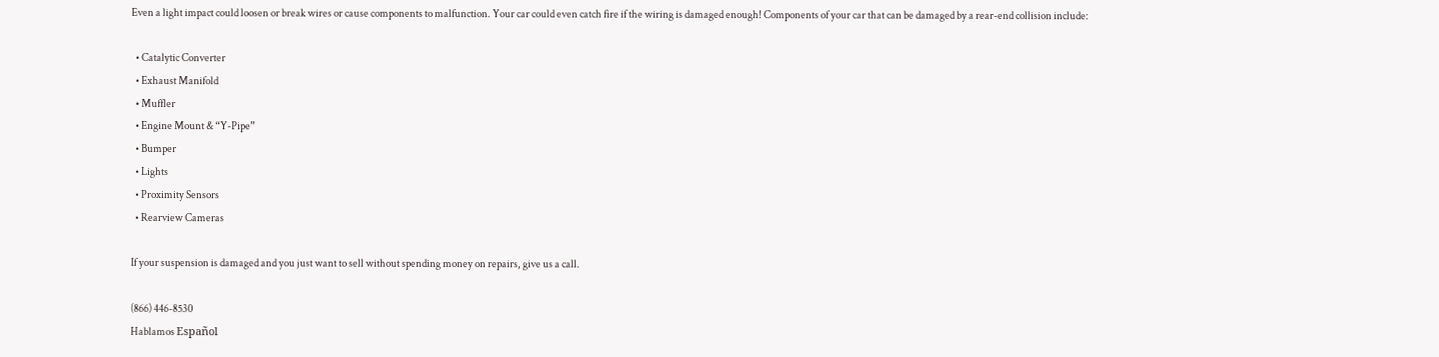Even a light impact could loosen or break wires or cause components to malfunction. Your car could even catch fire if the wiring is damaged enough! Components of your car that can be damaged by a rear-end collision include:

  • Catalytic Converter
  • Exhaust Manifold
  • Muffler
  • Engine Mount & “Y-Pipe”
  • Bumper
  • Lights
  • Proximity Sensors
  • Rearview Cameras

If your suspension is damaged and you just want to sell without spending money on repairs, give us a call.

(866) 446-8530
Hablamos Español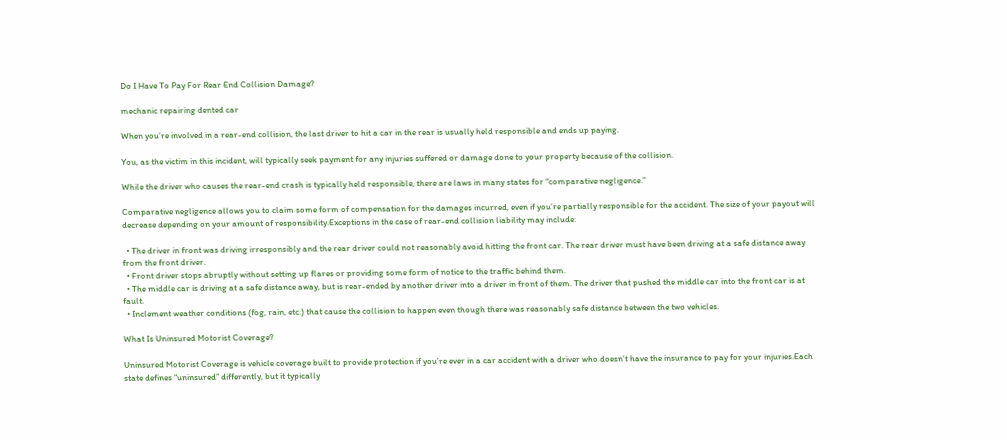Do I Have To Pay For Rear End Collision Damage?

mechanic repairing dented car

When you’re involved in a rear-end collision, the last driver to hit a car in the rear is usually held responsible and ends up paying.

You, as the victim in this incident, will typically seek payment for any injuries suffered or damage done to your property because of the collision.

While the driver who causes the rear-end crash is typically held responsible, there are laws in many states for “comparative negligence.”

Comparative negligence allows you to claim some form of compensation for the damages incurred, even if you’re partially responsible for the accident. The size of your payout will decrease depending on your amount of responsibility.Exceptions in the case of rear-end collision liability may include:

  • The driver in front was driving irresponsibly and the rear driver could not reasonably avoid hitting the front car. The rear driver must have been driving at a safe distance away from the front driver.
  • Front driver stops abruptly without setting up flares or providing some form of notice to the traffic behind them.
  • The middle car is driving at a safe distance away, but is rear-ended by another driver into a driver in front of them. The driver that pushed the middle car into the front car is at fault.
  • Inclement weather conditions (fog, rain, etc.) that cause the collision to happen even though there was reasonably safe distance between the two vehicles.

What Is Uninsured Motorist Coverage?

Uninsured Motorist Coverage is vehicle coverage built to provide protection if you’re ever in a car accident with a driver who doesn’t have the insurance to pay for your injuries.Each state defines “uninsured” differently, but it typically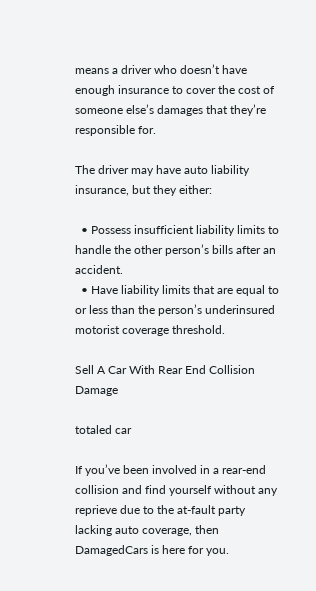means a driver who doesn’t have enough insurance to cover the cost of someone else’s damages that they’re responsible for.

The driver may have auto liability insurance, but they either:

  • Possess insufficient liability limits to handle the other person’s bills after an accident.
  • Have liability limits that are equal to or less than the person’s underinsured motorist coverage threshold.

Sell A Car With Rear End Collision Damage

totaled car

If you’ve been involved in a rear-end collision and find yourself without any reprieve due to the at-fault party lacking auto coverage, then DamagedCars is here for you.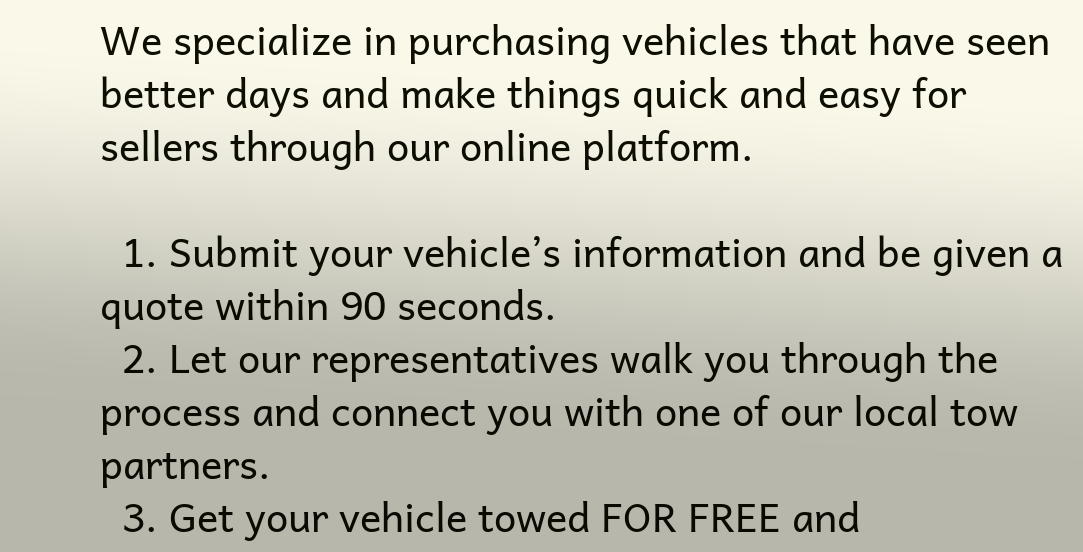We specialize in purchasing vehicles that have seen better days and make things quick and easy for sellers through our online platform.

  1. Submit your vehicle’s information and be given a quote within 90 seconds.
  2. Let our representatives walk you through the process and connect you with one of our local tow partners.
  3. Get your vehicle towed FOR FREE and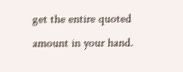get the entire quoted amount in your hand.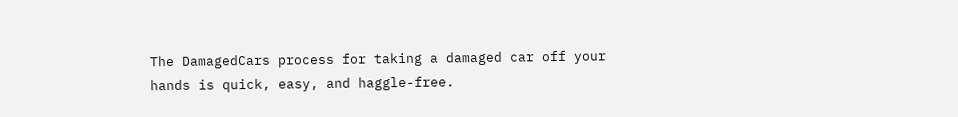The DamagedCars process for taking a damaged car off your hands is quick, easy, and haggle-free.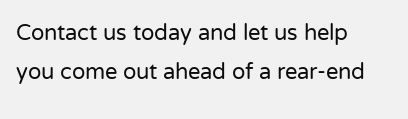Contact us today and let us help you come out ahead of a rear-end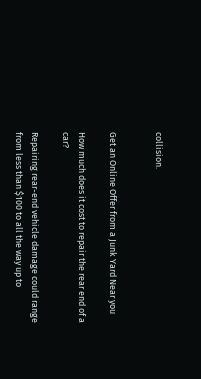collision.


Get an Online Offer from a Junk Yard Near you

How much does it cost to repair the rear end of a car?

Repairing rear-end vehicle damage could range from less than $100 to all the way up to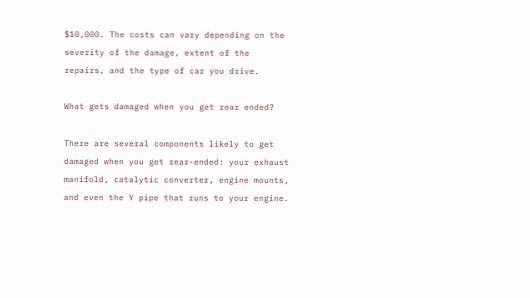$10,000. The costs can vary depending on the severity of the damage, extent of the repairs, and the type of car you drive.

What gets damaged when you get rear ended?

There are several components likely to get damaged when you get rear-ended: your exhaust manifold, catalytic converter, engine mounts, and even the Y pipe that runs to your engine.